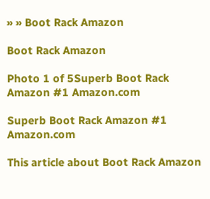» » Boot Rack Amazon

Boot Rack Amazon

Photo 1 of 5Superb Boot Rack Amazon #1 Amazon.com

Superb Boot Rack Amazon #1 Amazon.com

This article about Boot Rack Amazon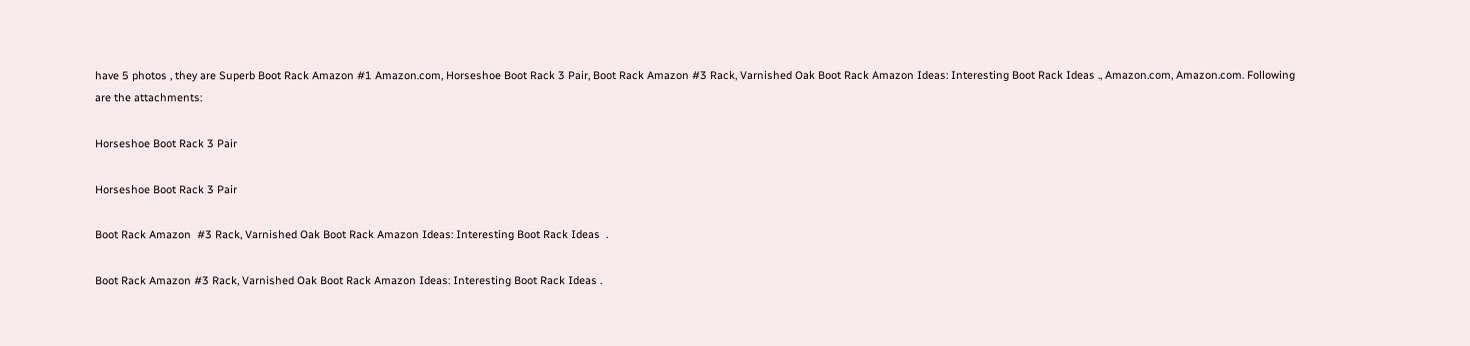have 5 photos , they are Superb Boot Rack Amazon #1 Amazon.com, Horseshoe Boot Rack 3 Pair, Boot Rack Amazon #3 Rack, Varnished Oak Boot Rack Amazon Ideas: Interesting Boot Rack Ideas ., Amazon.com, Amazon.com. Following are the attachments:

Horseshoe Boot Rack 3 Pair

Horseshoe Boot Rack 3 Pair

Boot Rack Amazon  #3 Rack, Varnished Oak Boot Rack Amazon Ideas: Interesting Boot Rack Ideas  .

Boot Rack Amazon #3 Rack, Varnished Oak Boot Rack Amazon Ideas: Interesting Boot Rack Ideas .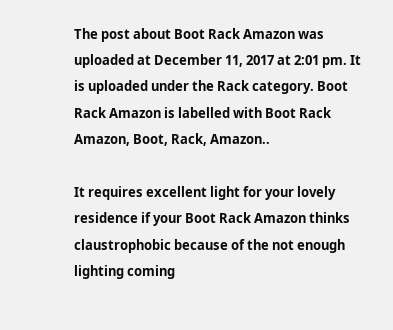The post about Boot Rack Amazon was uploaded at December 11, 2017 at 2:01 pm. It is uploaded under the Rack category. Boot Rack Amazon is labelled with Boot Rack Amazon, Boot, Rack, Amazon..

It requires excellent light for your lovely residence if your Boot Rack Amazon thinks claustrophobic because of the not enough lighting coming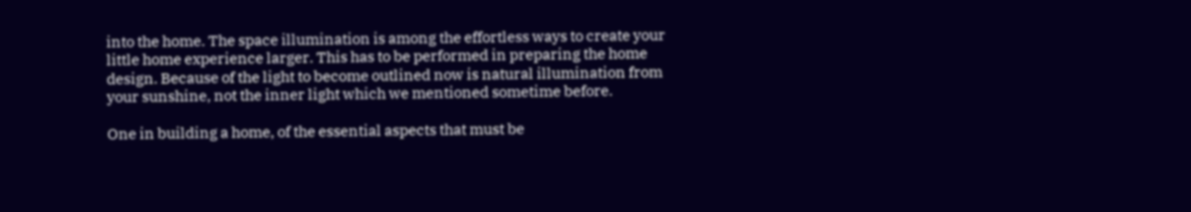into the home. The space illumination is among the effortless ways to create your little home experience larger. This has to be performed in preparing the home design. Because of the light to become outlined now is natural illumination from your sunshine, not the inner light which we mentioned sometime before.

One in building a home, of the essential aspects that must be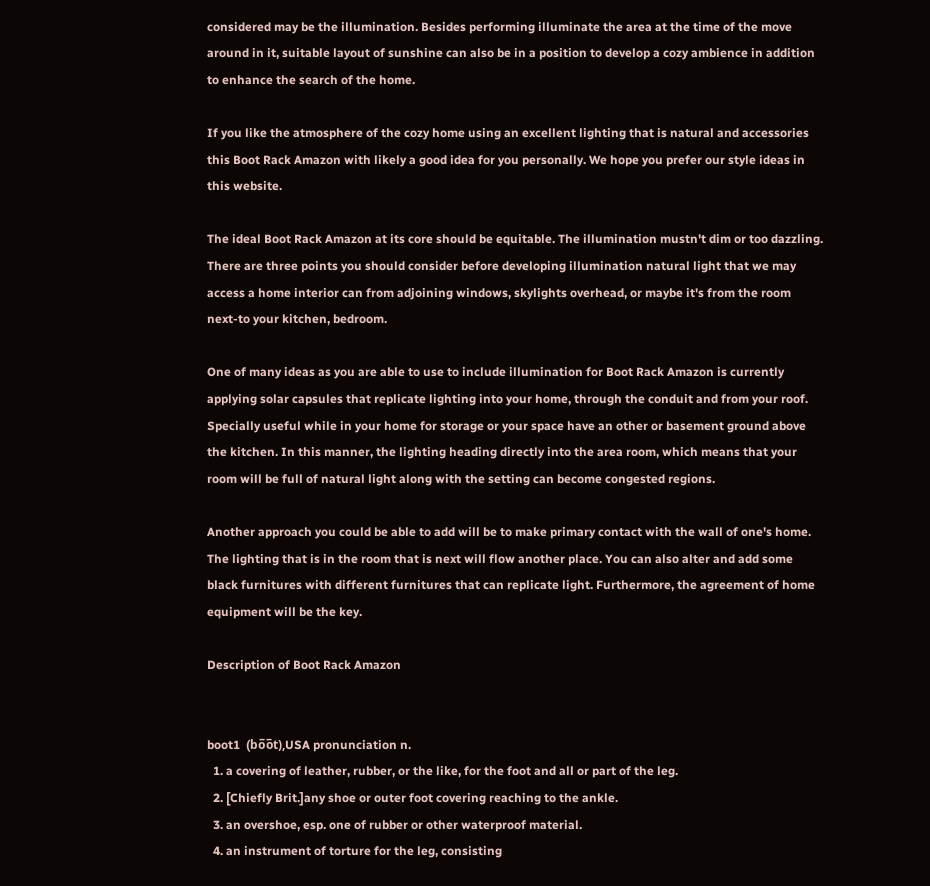considered may be the illumination. Besides performing illuminate the area at the time of the move around in it, suitable layout of sunshine can also be in a position to develop a cozy ambience in addition to enhance the search of the home.

If you like the atmosphere of the cozy home using an excellent lighting that is natural and accessories this Boot Rack Amazon with likely a good idea for you personally. We hope you prefer our style ideas in this website.

The ideal Boot Rack Amazon at its core should be equitable. The illumination mustn't dim or too dazzling. There are three points you should consider before developing illumination natural light that we may access a home interior can from adjoining windows, skylights overhead, or maybe it's from the room next-to your kitchen, bedroom.

One of many ideas as you are able to use to include illumination for Boot Rack Amazon is currently applying solar capsules that replicate lighting into your home, through the conduit and from your roof. Specially useful while in your home for storage or your space have an other or basement ground above the kitchen. In this manner, the lighting heading directly into the area room, which means that your room will be full of natural light along with the setting can become congested regions.

Another approach you could be able to add will be to make primary contact with the wall of one's home. The lighting that is in the room that is next will flow another place. You can also alter and add some black furnitures with different furnitures that can replicate light. Furthermore, the agreement of home equipment will be the key.

Description of Boot Rack Amazon


boot1  (bo̅o̅t),USA pronunciation n.
  1. a covering of leather, rubber, or the like, for the foot and all or part of the leg.
  2. [Chiefly Brit.]any shoe or outer foot covering reaching to the ankle.
  3. an overshoe, esp. one of rubber or other waterproof material.
  4. an instrument of torture for the leg, consisting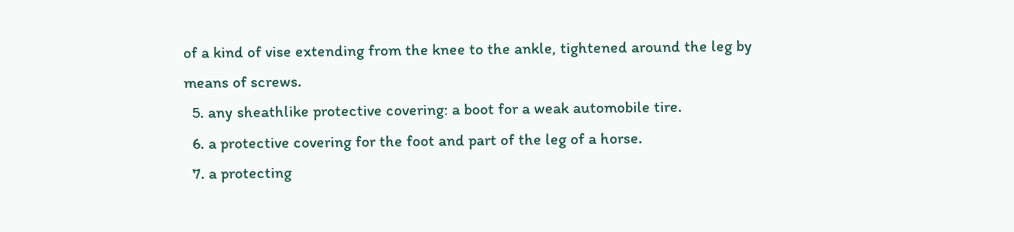of a kind of vise extending from the knee to the ankle, tightened around the leg by means of screws.
  5. any sheathlike protective covering: a boot for a weak automobile tire.
  6. a protective covering for the foot and part of the leg of a horse.
  7. a protecting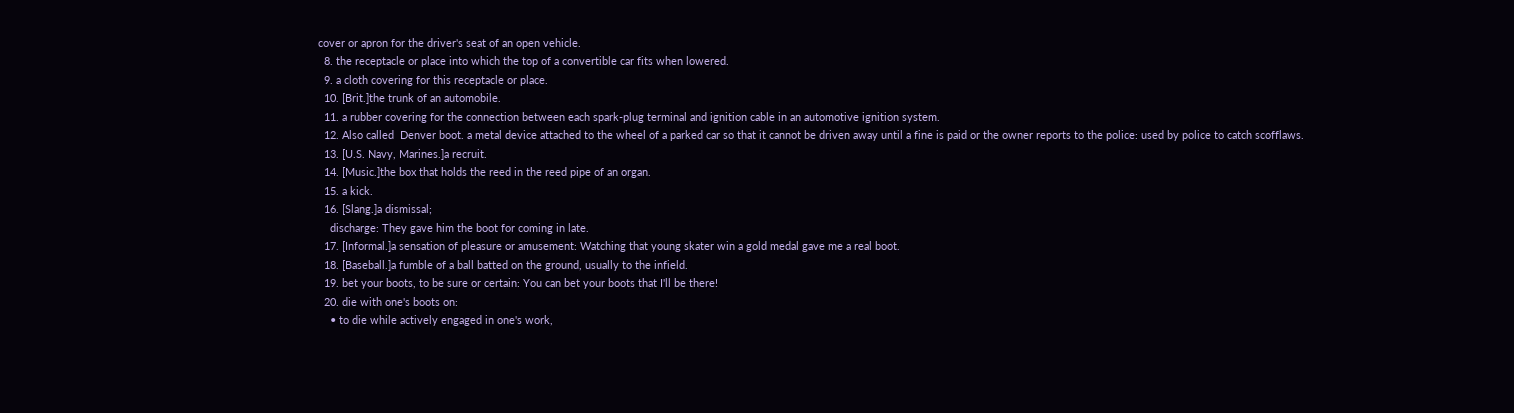cover or apron for the driver's seat of an open vehicle.
  8. the receptacle or place into which the top of a convertible car fits when lowered.
  9. a cloth covering for this receptacle or place.
  10. [Brit.]the trunk of an automobile.
  11. a rubber covering for the connection between each spark-plug terminal and ignition cable in an automotive ignition system.
  12. Also called  Denver boot. a metal device attached to the wheel of a parked car so that it cannot be driven away until a fine is paid or the owner reports to the police: used by police to catch scofflaws.
  13. [U.S. Navy, Marines.]a recruit.
  14. [Music.]the box that holds the reed in the reed pipe of an organ.
  15. a kick.
  16. [Slang.]a dismissal;
    discharge: They gave him the boot for coming in late.
  17. [Informal.]a sensation of pleasure or amusement: Watching that young skater win a gold medal gave me a real boot.
  18. [Baseball.]a fumble of a ball batted on the ground, usually to the infield.
  19. bet your boots, to be sure or certain: You can bet your boots that I'll be there!
  20. die with one's boots on:
    • to die while actively engaged in one's work,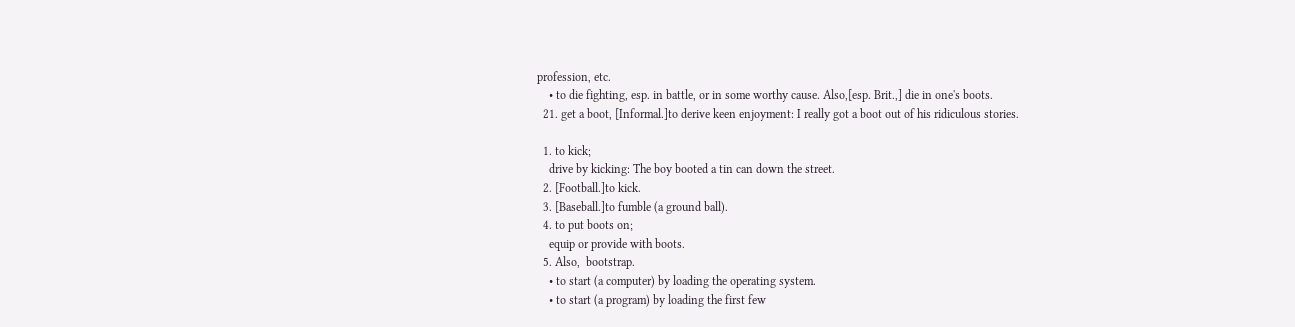profession, etc.
    • to die fighting, esp. in battle, or in some worthy cause. Also,[esp. Brit.,] die in one's boots.
  21. get a boot, [Informal.]to derive keen enjoyment: I really got a boot out of his ridiculous stories.

  1. to kick;
    drive by kicking: The boy booted a tin can down the street.
  2. [Football.]to kick.
  3. [Baseball.]to fumble (a ground ball).
  4. to put boots on;
    equip or provide with boots.
  5. Also,  bootstrap.
    • to start (a computer) by loading the operating system.
    • to start (a program) by loading the first few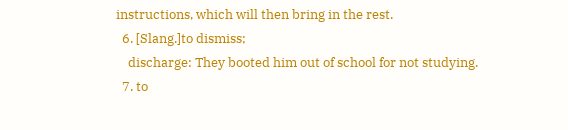instructions, which will then bring in the rest.
  6. [Slang.]to dismiss;
    discharge: They booted him out of school for not studying.
  7. to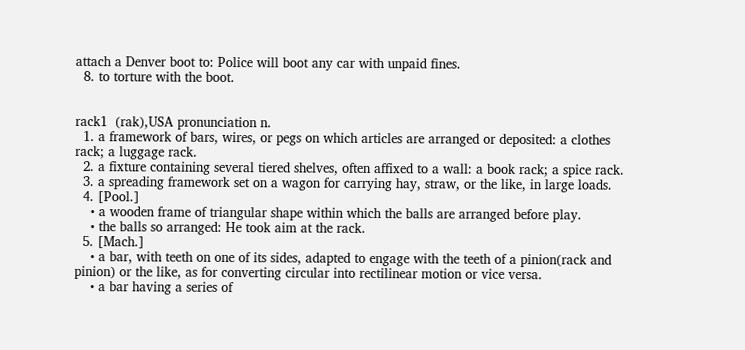attach a Denver boot to: Police will boot any car with unpaid fines.
  8. to torture with the boot.


rack1  (rak),USA pronunciation n.
  1. a framework of bars, wires, or pegs on which articles are arranged or deposited: a clothes rack; a luggage rack.
  2. a fixture containing several tiered shelves, often affixed to a wall: a book rack; a spice rack.
  3. a spreading framework set on a wagon for carrying hay, straw, or the like, in large loads.
  4. [Pool.]
    • a wooden frame of triangular shape within which the balls are arranged before play.
    • the balls so arranged: He took aim at the rack.
  5. [Mach.]
    • a bar, with teeth on one of its sides, adapted to engage with the teeth of a pinion(rack and pinion) or the like, as for converting circular into rectilinear motion or vice versa.
    • a bar having a series of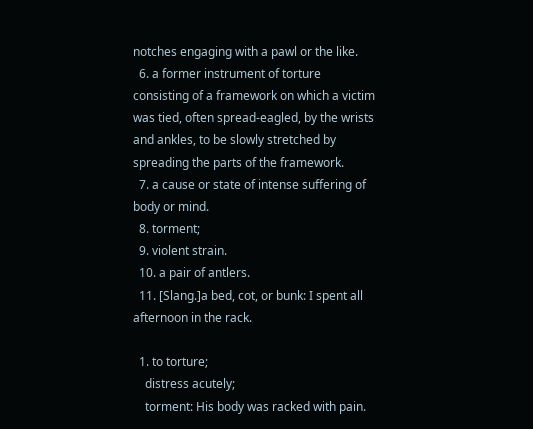notches engaging with a pawl or the like.
  6. a former instrument of torture consisting of a framework on which a victim was tied, often spread-eagled, by the wrists and ankles, to be slowly stretched by spreading the parts of the framework.
  7. a cause or state of intense suffering of body or mind.
  8. torment;
  9. violent strain.
  10. a pair of antlers.
  11. [Slang.]a bed, cot, or bunk: I spent all afternoon in the rack.

  1. to torture;
    distress acutely;
    torment: His body was racked with pain.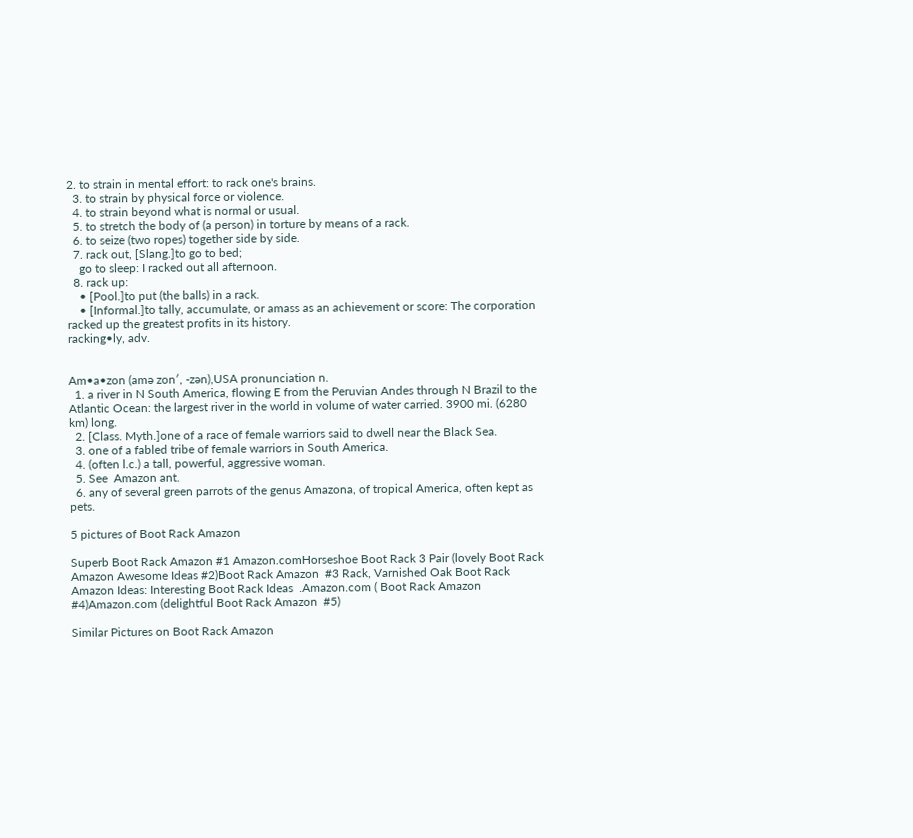2. to strain in mental effort: to rack one's brains.
  3. to strain by physical force or violence.
  4. to strain beyond what is normal or usual.
  5. to stretch the body of (a person) in torture by means of a rack.
  6. to seize (two ropes) together side by side.
  7. rack out, [Slang.]to go to bed;
    go to sleep: I racked out all afternoon.
  8. rack up:
    • [Pool.]to put (the balls) in a rack.
    • [Informal.]to tally, accumulate, or amass as an achievement or score: The corporation racked up the greatest profits in its history.
racking•ly, adv.


Am•a•zon (amə zon′, -zən),USA pronunciation n.
  1. a river in N South America, flowing E from the Peruvian Andes through N Brazil to the Atlantic Ocean: the largest river in the world in volume of water carried. 3900 mi. (6280 km) long.
  2. [Class. Myth.]one of a race of female warriors said to dwell near the Black Sea.
  3. one of a fabled tribe of female warriors in South America.
  4. (often l.c.) a tall, powerful, aggressive woman.
  5. See  Amazon ant.
  6. any of several green parrots of the genus Amazona, of tropical America, often kept as pets.

5 pictures of Boot Rack Amazon

Superb Boot Rack Amazon #1 Amazon.comHorseshoe Boot Rack 3 Pair (lovely Boot Rack Amazon Awesome Ideas #2)Boot Rack Amazon  #3 Rack, Varnished Oak Boot Rack Amazon Ideas: Interesting Boot Rack Ideas  .Amazon.com ( Boot Rack Amazon #4)Amazon.com (delightful Boot Rack Amazon  #5)

Similar Pictures on Boot Rack Amazon